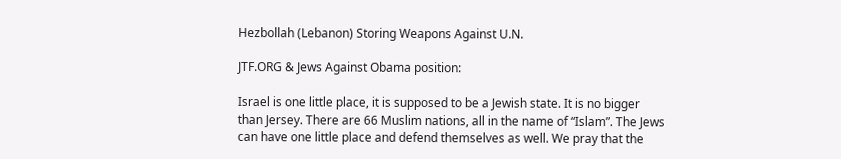Hezbollah (Lebanon) Storing Weapons Against U.N.

JTF.ORG & Jews Against Obama position:

Israel is one little place, it is supposed to be a Jewish state. It is no bigger than Jersey. There are 66 Muslim nations, all in the name of “Islam”. The Jews can have one little place and defend themselves as well. We pray that the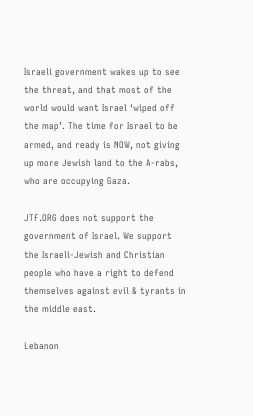Israeli government wakes up to see the threat, and that most of the world would want Israel ‘wiped off the map’. The time for Israel to be armed, and ready is NOW, not giving up more Jewish land to the A-rabs, who are occupying Gaza.

JTF.ORG does not support the government of Israel. We support the Israeli-Jewish and Christian people who have a right to defend themselves against evil & tyrants in the middle east.

Lebanon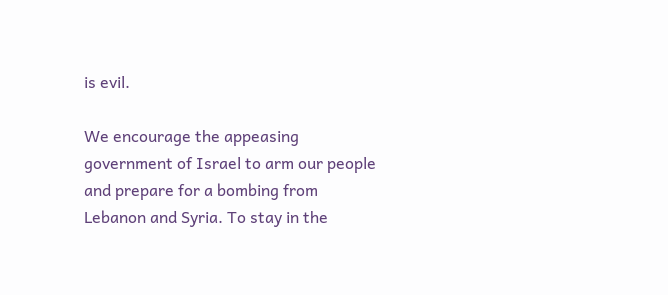is evil.

We encourage the appeasing government of Israel to arm our people and prepare for a bombing from Lebanon and Syria. To stay in the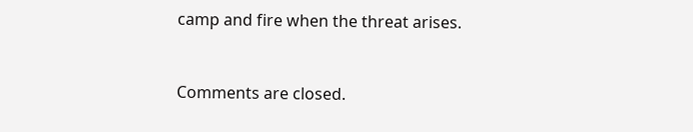camp and fire when the threat arises.


Comments are closed.